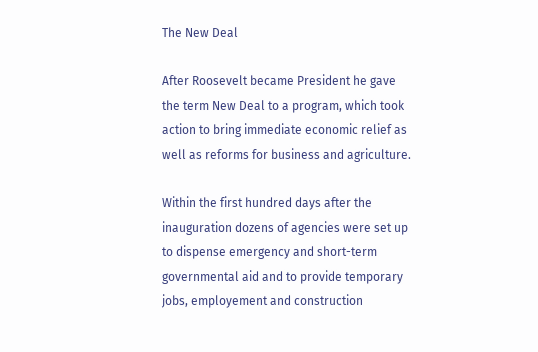The New Deal

After Roosevelt became President he gave the term New Deal to a program, which took action to bring immediate economic relief as well as reforms for business and agriculture.

Within the first hundred days after the inauguration dozens of agencies were set up to dispense emergency and short-term governmental aid and to provide temporary jobs, employement and construction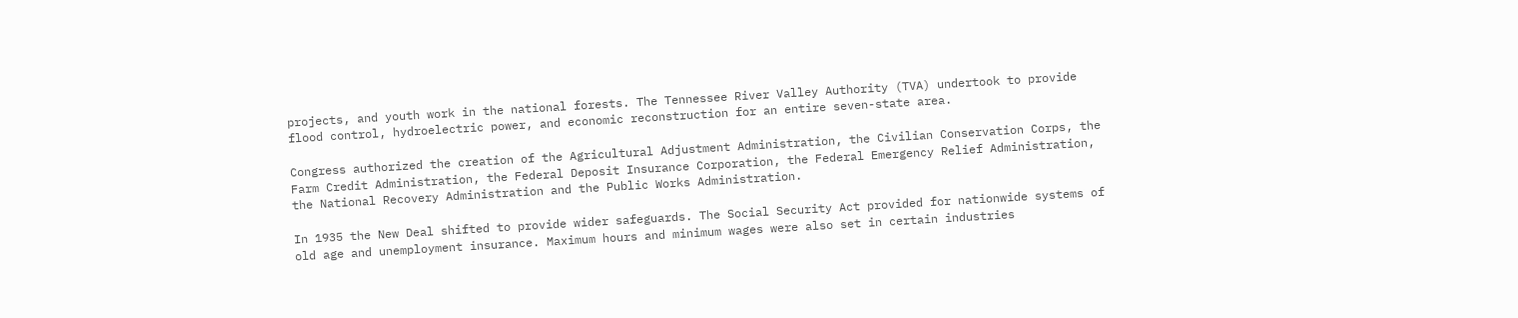projects, and youth work in the national forests. The Tennessee River Valley Authority (TVA) undertook to provide flood control, hydroelectric power, and economic reconstruction for an entire seven-state area.

Congress authorized the creation of the Agricultural Adjustment Administration, the Civilian Conservation Corps, the Farm Credit Administration, the Federal Deposit Insurance Corporation, the Federal Emergency Relief Administration, the National Recovery Administration and the Public Works Administration.

In 1935 the New Deal shifted to provide wider safeguards. The Social Security Act provided for nationwide systems of old age and unemployment insurance. Maximum hours and minimum wages were also set in certain industries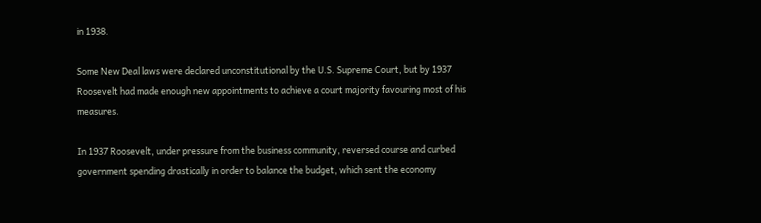in 1938.

Some New Deal laws were declared unconstitutional by the U.S. Supreme Court, but by 1937 Roosevelt had made enough new appointments to achieve a court majority favouring most of his measures.

In 1937 Roosevelt, under pressure from the business community, reversed course and curbed government spending drastically in order to balance the budget, which sent the economy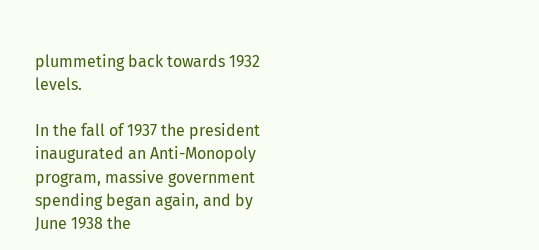plummeting back towards 1932 levels.

In the fall of 1937 the president inaugurated an Anti-Monopoly program, massive government spending began again, and by June 1938 the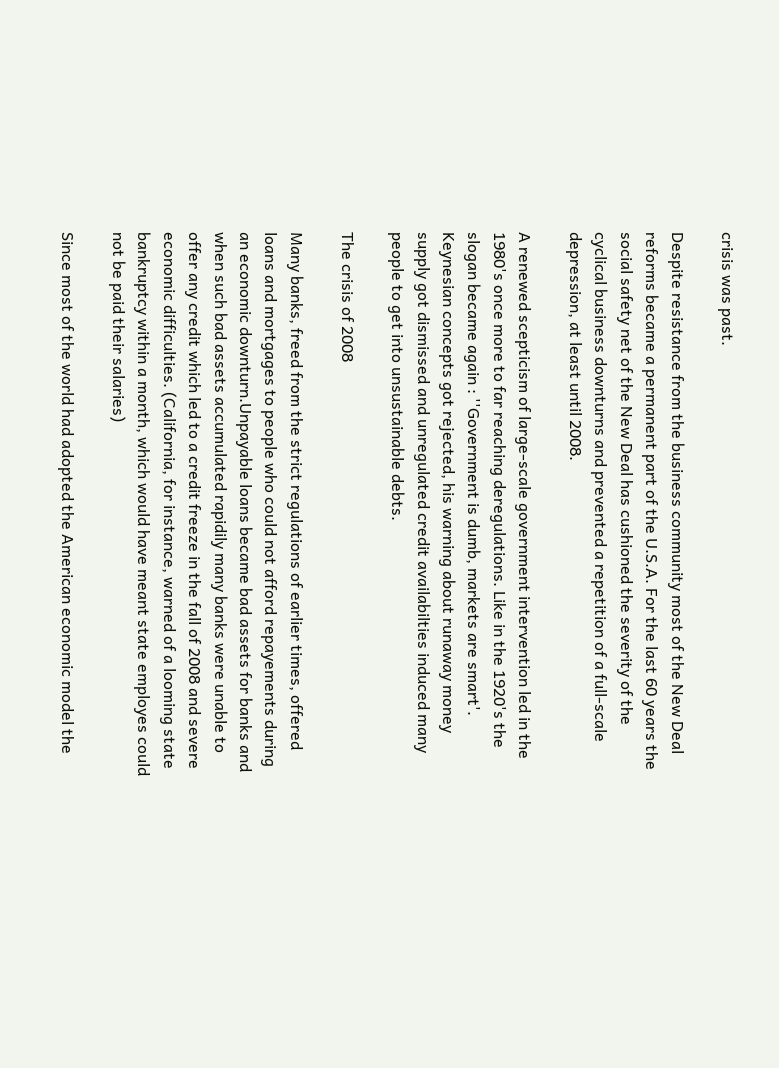crisis was past.

Despite resistance from the business community most of the New Deal reforms became a permanent part of the U.S.A. For the last 60 years the social safety net of the New Deal has cushioned the severity of the cyclical business downturns and prevented a repetition of a full-scale depression, at least until 2008.

A renewed scepticism of large-scale government intervention led in the 1980's once more to far reaching deregulations. Like in the 1920's the slogan became again : ''Government is dumb, markets are smart'. Keynesian concepts got rejected, his warning about runaway money supply got dismissed and unregulated credit availabilties induced many people to get into unsustainable debts.

The crisis of 2008

Many banks, freed from the strict regulations of earlier times, offered loans and mortgages to people who could not afford repayements during an economic downturn.Unpayable loans became bad assets for banks and when such bad assets accumulated rapidily many banks were unable to offer any credit which led to a credit freeze in the fall of 2008 and severe economic difficulties. (California, for instance, warned of a looming state bankruptcy within a month, which would have meant state employes could not be paid their salaries)

Since most of the world had adopted the American economic model the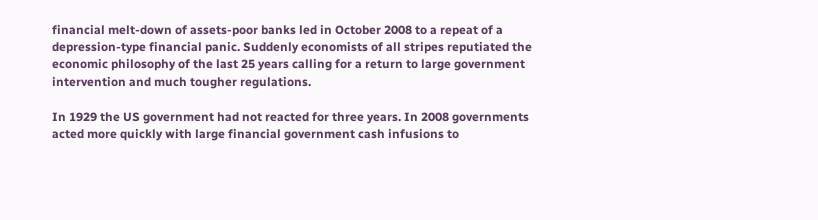financial melt-down of assets-poor banks led in October 2008 to a repeat of a depression-type financial panic. Suddenly economists of all stripes reputiated the economic philosophy of the last 25 years calling for a return to large government intervention and much tougher regulations.

In 1929 the US government had not reacted for three years. In 2008 governments acted more quickly with large financial government cash infusions to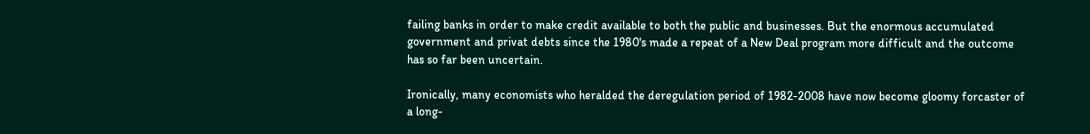failing banks in order to make credit available to both the public and businesses. But the enormous accumulated government and privat debts since the 1980's made a repeat of a New Deal program more difficult and the outcome has so far been uncertain.

Ironically, many economists who heralded the deregulation period of 1982-2008 have now become gloomy forcaster of a long-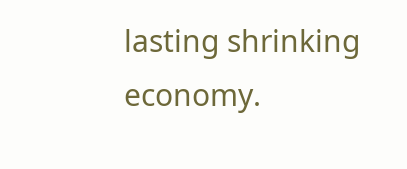lasting shrinking economy.